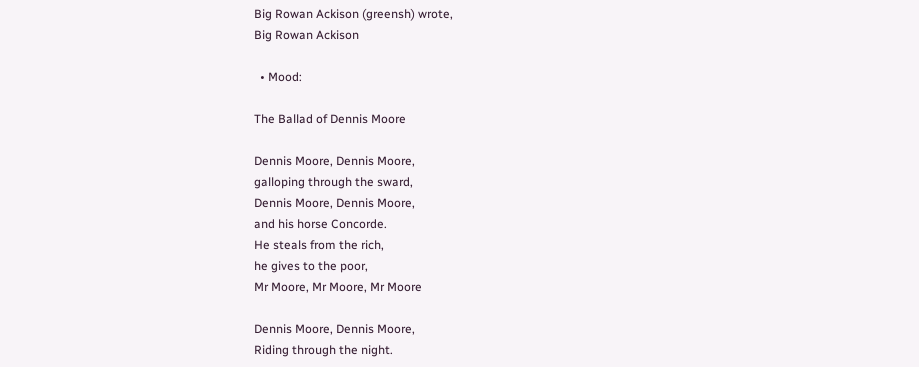Big Rowan Ackison (greensh) wrote,
Big Rowan Ackison

  • Mood:

The Ballad of Dennis Moore

Dennis Moore, Dennis Moore,
galloping through the sward,
Dennis Moore, Dennis Moore,
and his horse Concorde.
He steals from the rich,
he gives to the poor,
Mr Moore, Mr Moore, Mr Moore

Dennis Moore, Dennis Moore,
Riding through the night.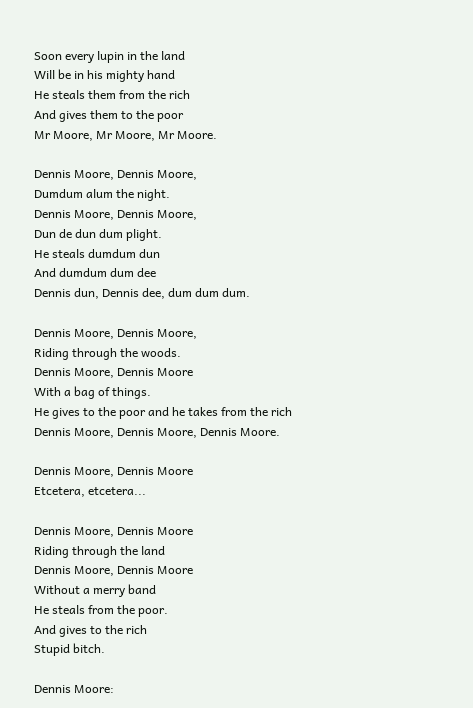Soon every lupin in the land
Will be in his mighty hand
He steals them from the rich
And gives them to the poor
Mr Moore, Mr Moore, Mr Moore.

Dennis Moore, Dennis Moore,
Dumdum alum the night.
Dennis Moore, Dennis Moore,
Dun de dun dum plight.
He steals dumdum dun
And dumdum dum dee
Dennis dun, Dennis dee, dum dum dum.

Dennis Moore, Dennis Moore,
Riding through the woods.
Dennis Moore, Dennis Moore
With a bag of things.
He gives to the poor and he takes from the rich
Dennis Moore, Dennis Moore, Dennis Moore.

Dennis Moore, Dennis Moore
Etcetera, etcetera...

Dennis Moore, Dennis Moore
Riding through the land
Dennis Moore, Dennis Moore
Without a merry band
He steals from the poor.
And gives to the rich
Stupid bitch.

Dennis Moore: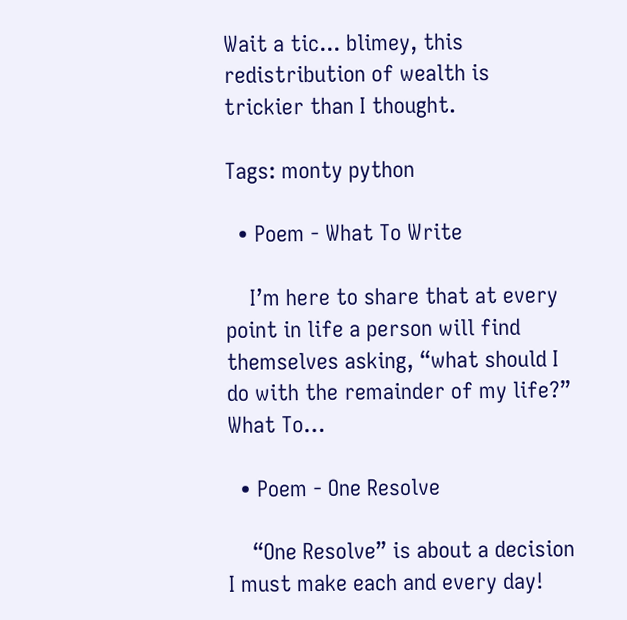Wait a tic... blimey, this redistribution of wealth is trickier than I thought.

Tags: monty python

  • Poem - What To Write

    I’m here to share that at every point in life a person will find themselves asking, “what should I do with the remainder of my life?” What To…

  • Poem - One Resolve

    “One Resolve” is about a decision I must make each and every day!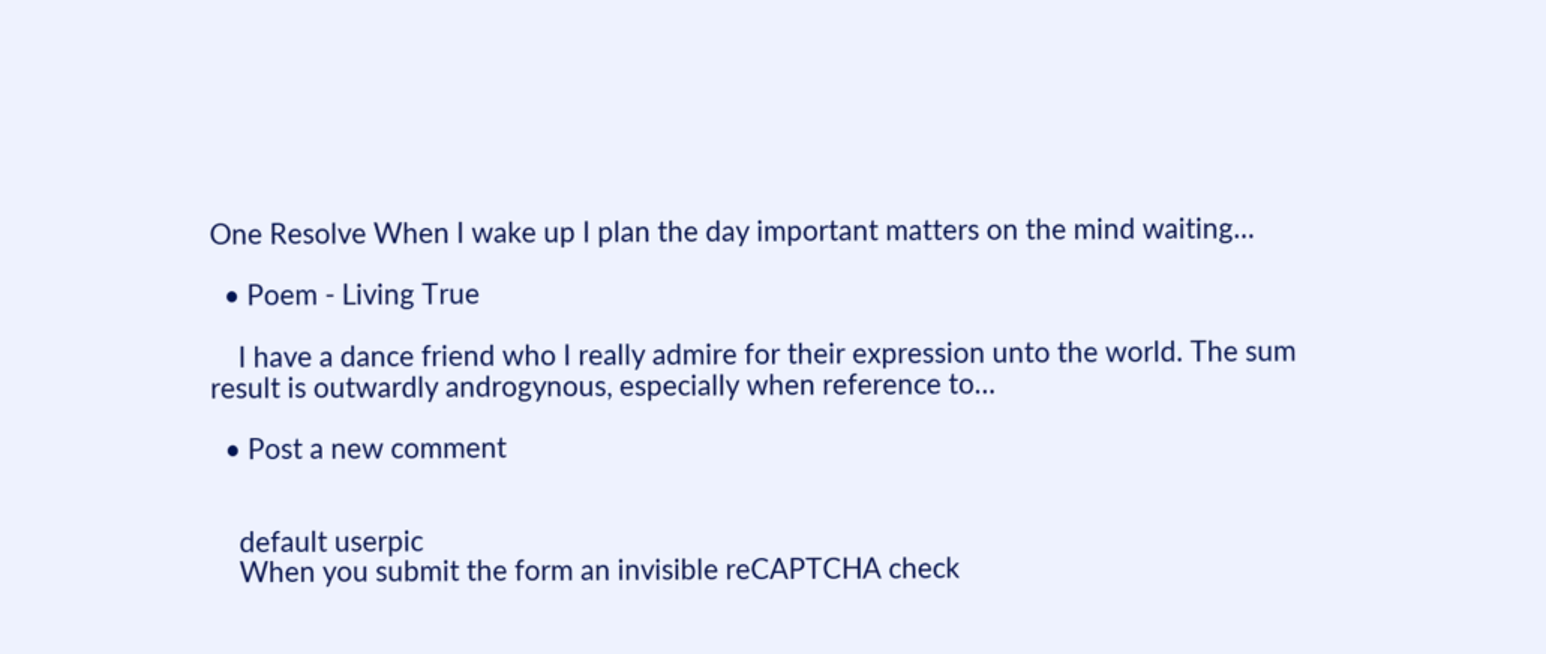One Resolve When I wake up I plan the day important matters on the mind waiting…

  • Poem - Living True

    I have a dance friend who I really admire for their expression unto the world. The sum result is outwardly androgynous, especially when reference to…

  • Post a new comment


    default userpic
    When you submit the form an invisible reCAPTCHA check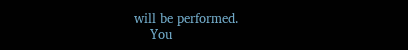will be performed.
    You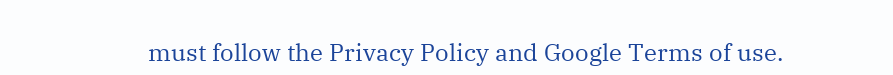must follow the Privacy Policy and Google Terms of use.